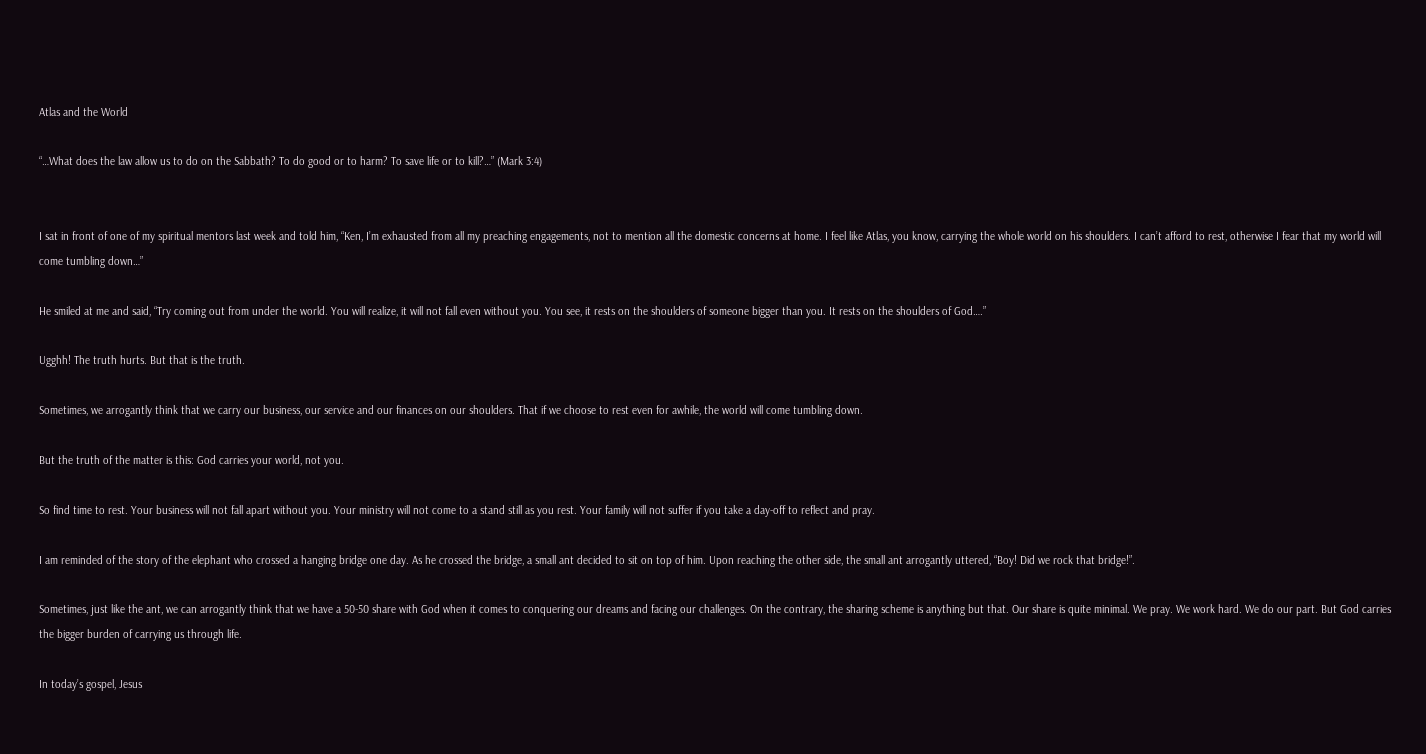Atlas and the World

“…What does the law allow us to do on the Sabbath? To do good or to harm? To save life or to kill?…” (Mark 3:4)


I sat in front of one of my spiritual mentors last week and told him, “Ken, I’m exhausted from all my preaching engagements, not to mention all the domestic concerns at home. I feel like Atlas, you know, carrying the whole world on his shoulders. I can’t afford to rest, otherwise I fear that my world will come tumbling down…”

He smiled at me and said, “Try coming out from under the world. You will realize, it will not fall even without you. You see, it rests on the shoulders of someone bigger than you. It rests on the shoulders of God….”

Ugghh! The truth hurts. But that is the truth.

Sometimes, we arrogantly think that we carry our business, our service and our finances on our shoulders. That if we choose to rest even for awhile, the world will come tumbling down.

But the truth of the matter is this: God carries your world, not you.

So find time to rest. Your business will not fall apart without you. Your ministry will not come to a stand still as you rest. Your family will not suffer if you take a day-off to reflect and pray.

I am reminded of the story of the elephant who crossed a hanging bridge one day. As he crossed the bridge, a small ant decided to sit on top of him. Upon reaching the other side, the small ant arrogantly uttered, “Boy! Did we rock that bridge!”.

Sometimes, just like the ant, we can arrogantly think that we have a 50-50 share with God when it comes to conquering our dreams and facing our challenges. On the contrary, the sharing scheme is anything but that. Our share is quite minimal. We pray. We work hard. We do our part. But God carries the bigger burden of carrying us through life.

In today’s gospel, Jesus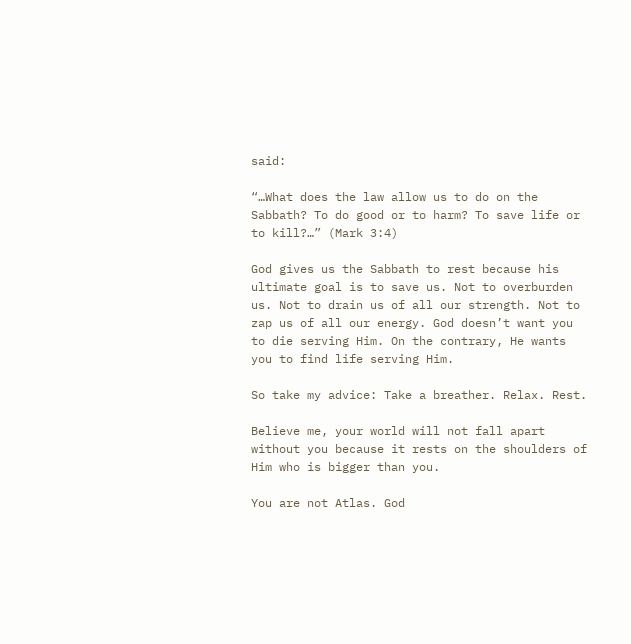said:

“…What does the law allow us to do on the Sabbath? To do good or to harm? To save life or to kill?…” (Mark 3:4)

God gives us the Sabbath to rest because his ultimate goal is to save us. Not to overburden us. Not to drain us of all our strength. Not to zap us of all our energy. God doesn’t want you to die serving Him. On the contrary, He wants you to find life serving Him.

So take my advice: Take a breather. Relax. Rest.

Believe me, your world will not fall apart without you because it rests on the shoulders of Him who is bigger than you.

You are not Atlas. God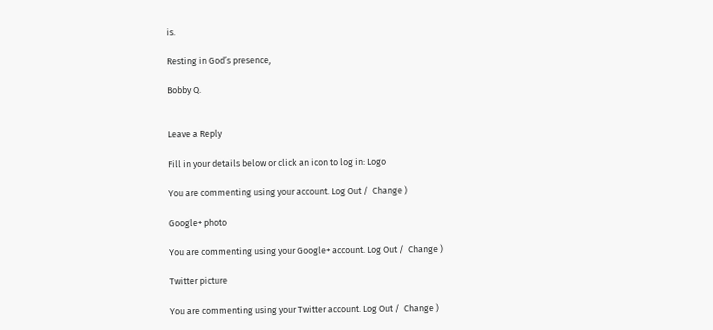is.

Resting in God’s presence,

Bobby Q.


Leave a Reply

Fill in your details below or click an icon to log in: Logo

You are commenting using your account. Log Out /  Change )

Google+ photo

You are commenting using your Google+ account. Log Out /  Change )

Twitter picture

You are commenting using your Twitter account. Log Out /  Change )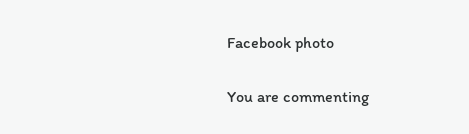Facebook photo

You are commenting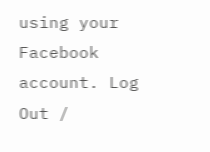using your Facebook account. Log Out /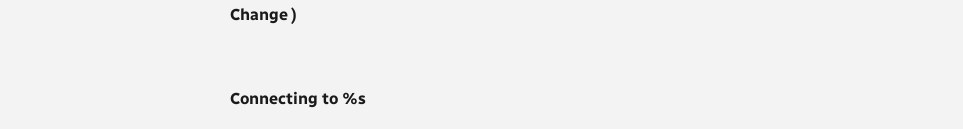Change )


Connecting to %s